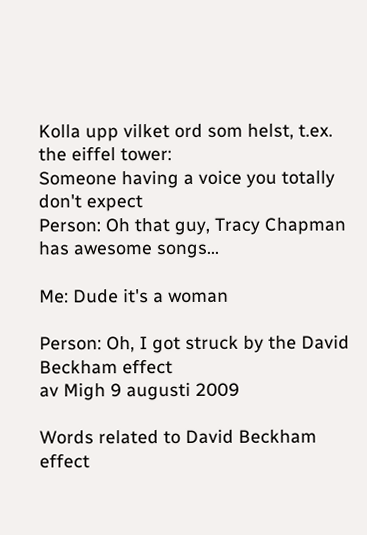Kolla upp vilket ord som helst, t.ex. the eiffel tower:
Someone having a voice you totally don't expect
Person: Oh that guy, Tracy Chapman has awesome songs...

Me: Dude it's a woman

Person: Oh, I got struck by the David Beckham effect
av Migh 9 augusti 2009

Words related to David Beckham effect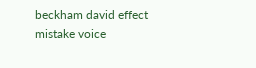beckham david effect mistake voice